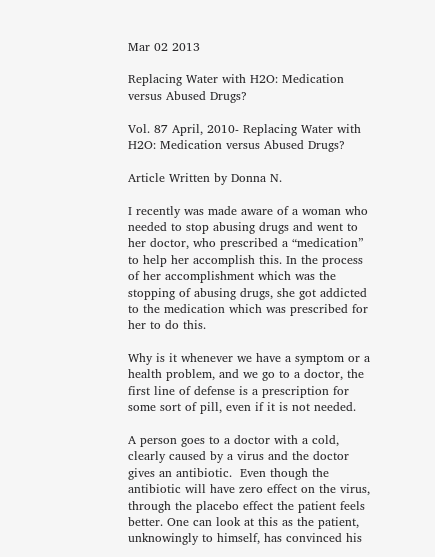Mar 02 2013

Replacing Water with H2O: Medication versus Abused Drugs?

Vol. 87 April, 2010- Replacing Water with H2O: Medication versus Abused Drugs?

Article Written by Donna N.

I recently was made aware of a woman who needed to stop abusing drugs and went to her doctor, who prescribed a “medication” to help her accomplish this. In the process of her accomplishment which was the stopping of abusing drugs, she got addicted to the medication which was prescribed for her to do this.

Why is it whenever we have a symptom or a health problem, and we go to a doctor, the first line of defense is a prescription for some sort of pill, even if it is not needed.

A person goes to a doctor with a cold, clearly caused by a virus and the doctor gives an antibiotic.  Even though the antibiotic will have zero effect on the virus, through the placebo effect the patient feels better. One can look at this as the patient, unknowingly to himself, has convinced his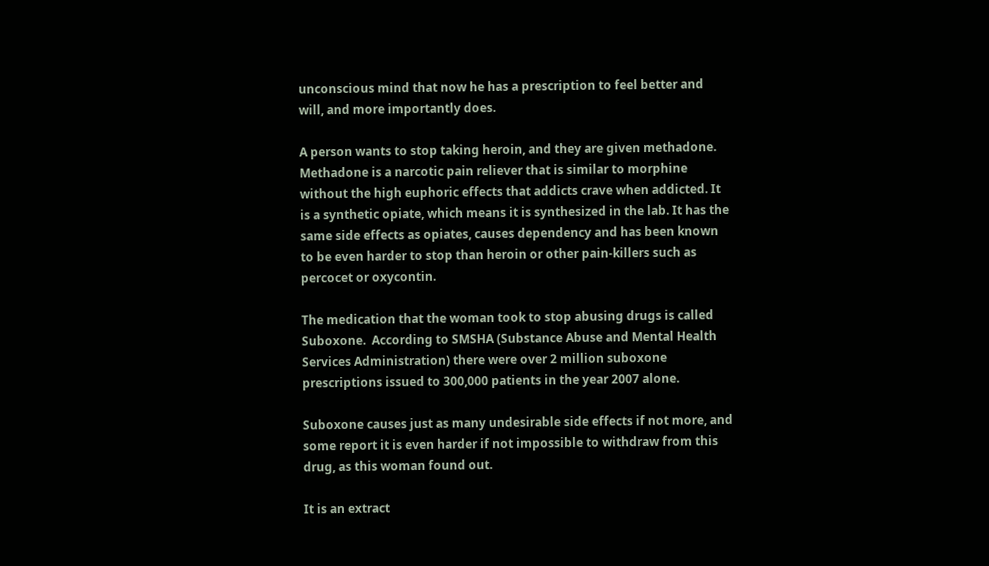unconscious mind that now he has a prescription to feel better and will, and more importantly does.

A person wants to stop taking heroin, and they are given methadone. Methadone is a narcotic pain reliever that is similar to morphine without the high euphoric effects that addicts crave when addicted. It is a synthetic opiate, which means it is synthesized in the lab. It has the same side effects as opiates, causes dependency and has been known to be even harder to stop than heroin or other pain-killers such as percocet or oxycontin.

The medication that the woman took to stop abusing drugs is called Suboxone.  According to SMSHA (Substance Abuse and Mental Health Services Administration) there were over 2 million suboxone prescriptions issued to 300,000 patients in the year 2007 alone.

Suboxone causes just as many undesirable side effects if not more, and some report it is even harder if not impossible to withdraw from this drug, as this woman found out.

It is an extract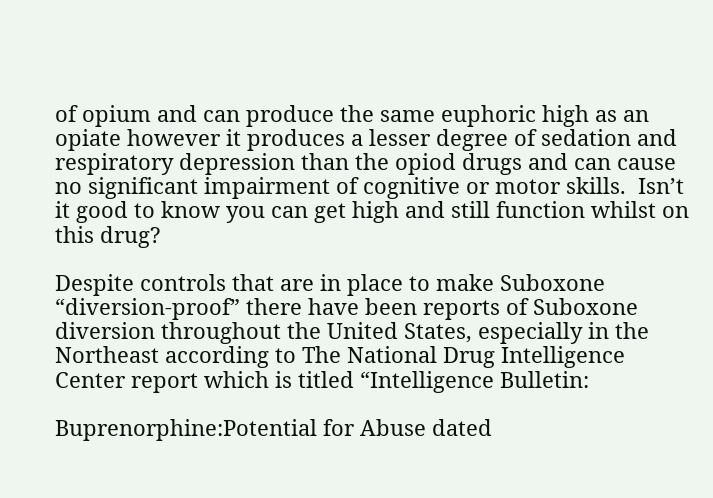of opium and can produce the same euphoric high as an opiate however it produces a lesser degree of sedation and respiratory depression than the opiod drugs and can cause no significant impairment of cognitive or motor skills.  Isn’t it good to know you can get high and still function whilst on this drug?

Despite controls that are in place to make Suboxone “diversion-proof” there have been reports of Suboxone diversion throughout the United States, especially in the Northeast according to The National Drug Intelligence Center report which is titled “Intelligence Bulletin:

Buprenorphine:Potential for Abuse dated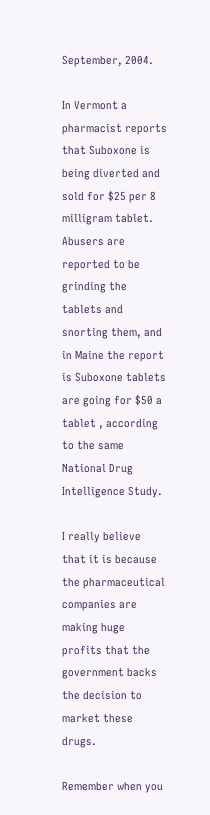September, 2004.

In Vermont a pharmacist reports that Suboxone is being diverted and sold for $25 per 8 milligram tablet.  Abusers are reported to be grinding the tablets and snorting them, and in Maine the report is Suboxone tablets are going for $50 a tablet , according to the same National Drug Intelligence Study.

I really believe that it is because the pharmaceutical companies are making huge profits that the government backs the decision to market these drugs.

Remember when you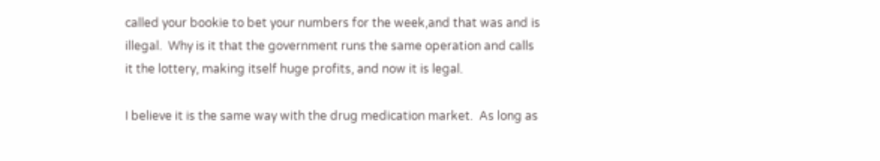called your bookie to bet your numbers for the week,and that was and is illegal.  Why is it that the government runs the same operation and calls it the lottery, making itself huge profits, and now it is legal.

I believe it is the same way with the drug medication market.  As long as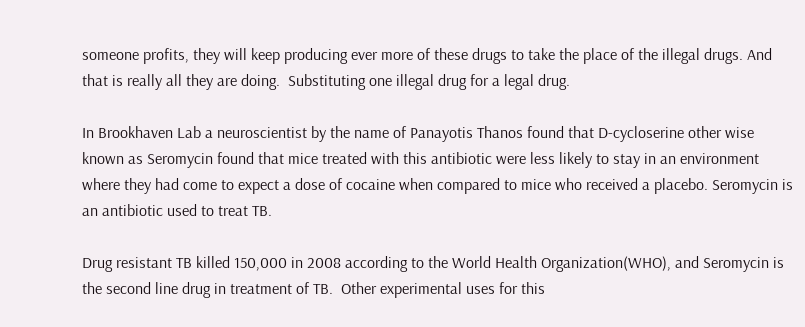someone profits, they will keep producing ever more of these drugs to take the place of the illegal drugs. And that is really all they are doing.  Substituting one illegal drug for a legal drug.

In Brookhaven Lab a neuroscientist by the name of Panayotis Thanos found that D-cycloserine other wise known as Seromycin found that mice treated with this antibiotic were less likely to stay in an environment where they had come to expect a dose of cocaine when compared to mice who received a placebo. Seromycin is an antibiotic used to treat TB.

Drug resistant TB killed 150,000 in 2008 according to the World Health Organization(WHO), and Seromycin is the second line drug in treatment of TB.  Other experimental uses for this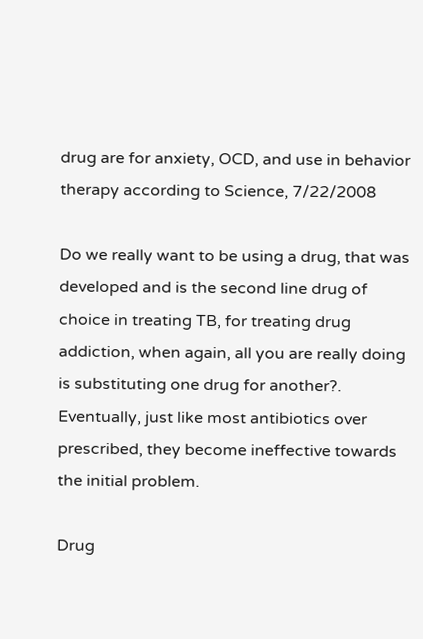drug are for anxiety, OCD, and use in behavior therapy according to Science, 7/22/2008

Do we really want to be using a drug, that was developed and is the second line drug of choice in treating TB, for treating drug addiction, when again, all you are really doing is substituting one drug for another?.  Eventually, just like most antibiotics over prescribed, they become ineffective towards the initial problem.

Drug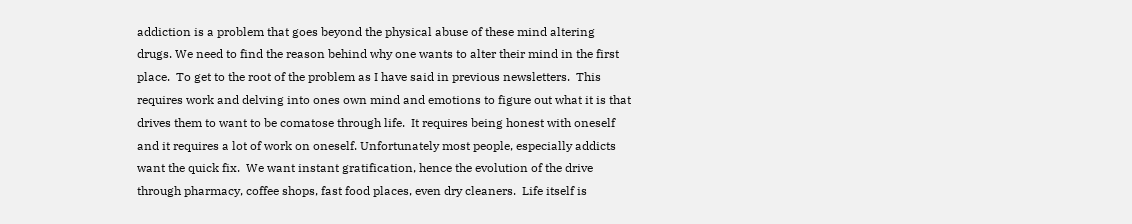addiction is a problem that goes beyond the physical abuse of these mind altering drugs. We need to find the reason behind why one wants to alter their mind in the first place.  To get to the root of the problem as I have said in previous newsletters.  This requires work and delving into ones own mind and emotions to figure out what it is that drives them to want to be comatose through life.  It requires being honest with oneself and it requires a lot of work on oneself. Unfortunately most people, especially addicts want the quick fix.  We want instant gratification, hence the evolution of the drive through pharmacy, coffee shops, fast food places, even dry cleaners.  Life itself is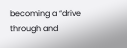becoming a “drive through and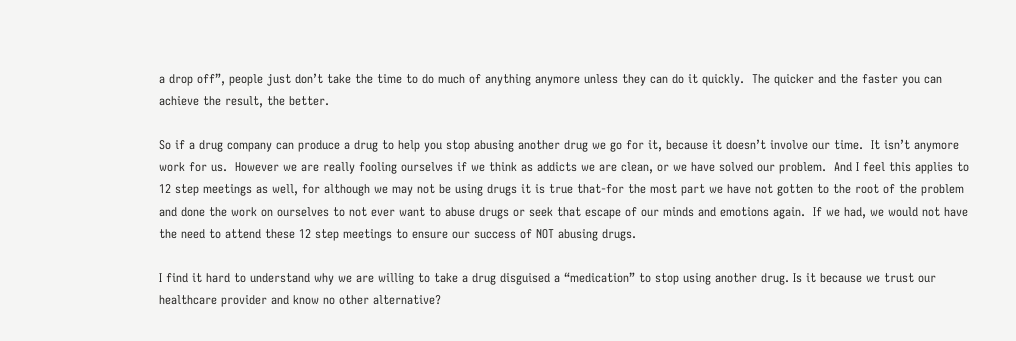a drop off”, people just don’t take the time to do much of anything anymore unless they can do it quickly.  The quicker and the faster you can achieve the result, the better.

So if a drug company can produce a drug to help you stop abusing another drug we go for it, because it doesn’t involve our time.  It isn’t anymore work for us.  However we are really fooling ourselves if we think as addicts we are clean, or we have solved our problem.  And I feel this applies to 12 step meetings as well, for although we may not be using drugs it is true that-for the most part we have not gotten to the root of the problem and done the work on ourselves to not ever want to abuse drugs or seek that escape of our minds and emotions again.  If we had, we would not have the need to attend these 12 step meetings to ensure our success of NOT abusing drugs.

I find it hard to understand why we are willing to take a drug disguised a “medication” to stop using another drug. Is it because we trust our healthcare provider and know no other alternative?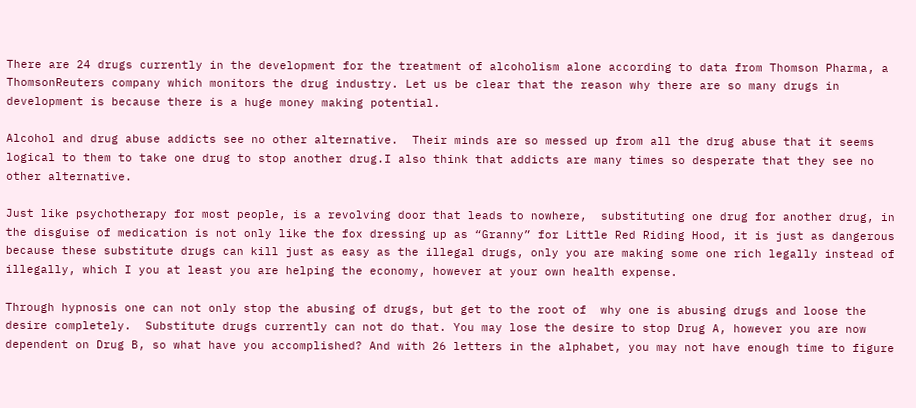There are 24 drugs currently in the development for the treatment of alcoholism alone according to data from Thomson Pharma, a ThomsonReuters company which monitors the drug industry. Let us be clear that the reason why there are so many drugs in development is because there is a huge money making potential.

Alcohol and drug abuse addicts see no other alternative.  Their minds are so messed up from all the drug abuse that it seems logical to them to take one drug to stop another drug.I also think that addicts are many times so desperate that they see no other alternative.

Just like psychotherapy for most people, is a revolving door that leads to nowhere,  substituting one drug for another drug, in the disguise of medication is not only like the fox dressing up as “Granny” for Little Red Riding Hood, it is just as dangerous because these substitute drugs can kill just as easy as the illegal drugs, only you are making some one rich legally instead of illegally, which I you at least you are helping the economy, however at your own health expense.

Through hypnosis one can not only stop the abusing of drugs, but get to the root of  why one is abusing drugs and loose the desire completely.  Substitute drugs currently can not do that. You may lose the desire to stop Drug A, however you are now dependent on Drug B, so what have you accomplished? And with 26 letters in the alphabet, you may not have enough time to figure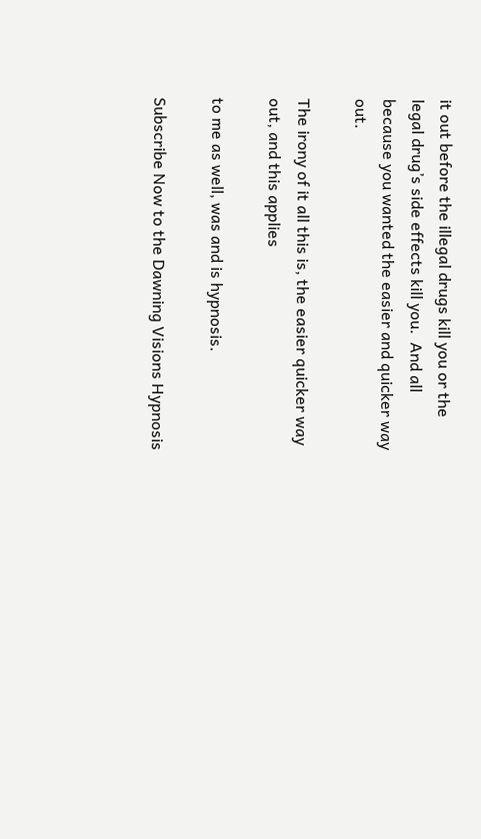it out before the illegal drugs kill you or the legal drug’s side effects kill you.  And all because you wanted the easier and quicker way out.

The irony of it all this is, the easier quicker way out, and this applies

to me as well, was and is hypnosis.

Subscribe Now to the Dawning Visions Hypnosis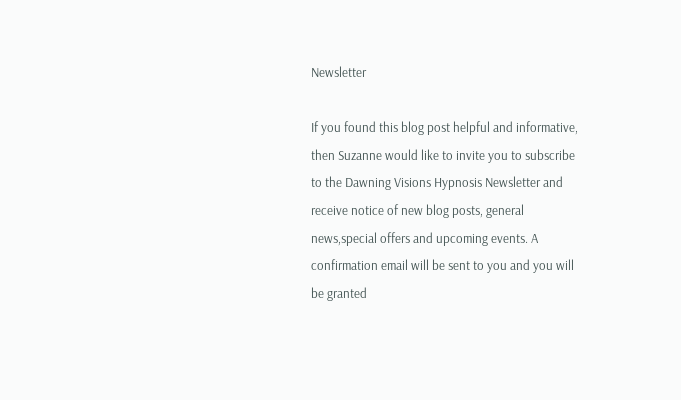Newsletter

If you found this blog post helpful and informative, then Suzanne would like to invite you to subscribe to the Dawning Visions Hypnosis Newsletter and receive notice of new blog posts, general news,special offers and upcoming events. A confirmation email will be sent to you and you will be granted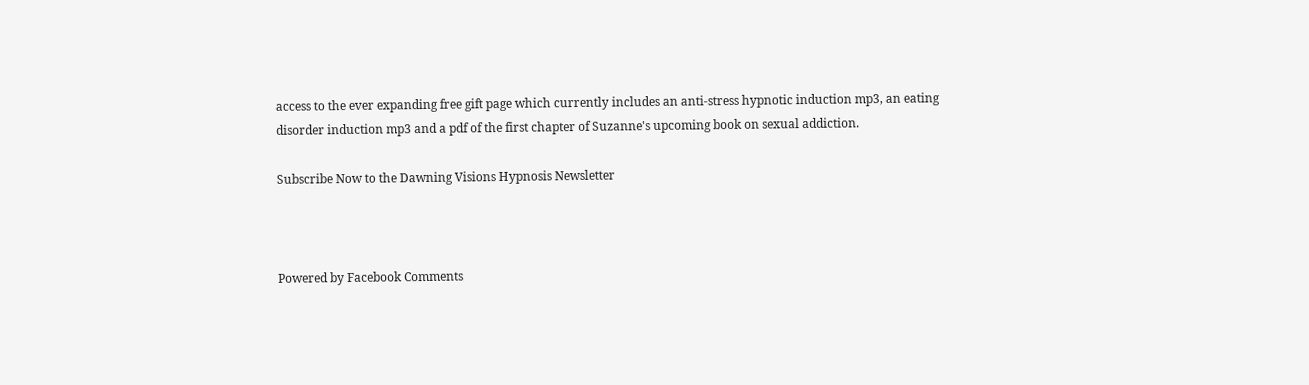access to the ever expanding free gift page which currently includes an anti-stress hypnotic induction mp3, an eating disorder induction mp3 and a pdf of the first chapter of Suzanne's upcoming book on sexual addiction.

Subscribe Now to the Dawning Visions Hypnosis Newsletter



Powered by Facebook Comments